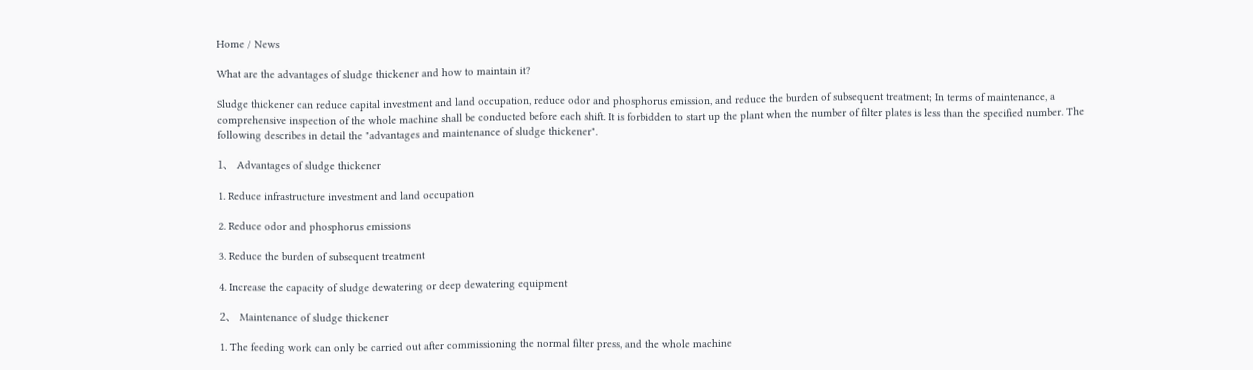Home / News

What are the advantages of sludge thickener and how to maintain it?

Sludge thickener can reduce capital investment and land occupation, reduce odor and phosphorus emission, and reduce the burden of subsequent treatment; In terms of maintenance, a comprehensive inspection of the whole machine shall be conducted before each shift. It is forbidden to start up the plant when the number of filter plates is less than the specified number. The following describes in detail the "advantages and maintenance of sludge thickener".

1、 Advantages of sludge thickener

1. Reduce infrastructure investment and land occupation

2. Reduce odor and phosphorus emissions

3. Reduce the burden of subsequent treatment

4. Increase the capacity of sludge dewatering or deep dewatering equipment

2、 Maintenance of sludge thickener

1. The feeding work can only be carried out after commissioning the normal filter press, and the whole machine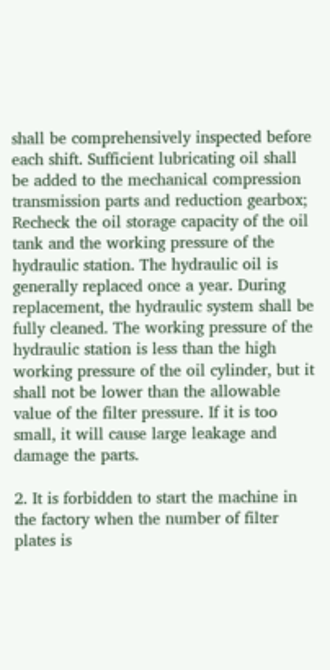shall be comprehensively inspected before each shift. Sufficient lubricating oil shall be added to the mechanical compression transmission parts and reduction gearbox; Recheck the oil storage capacity of the oil tank and the working pressure of the hydraulic station. The hydraulic oil is generally replaced once a year. During replacement, the hydraulic system shall be fully cleaned. The working pressure of the hydraulic station is less than the high working pressure of the oil cylinder, but it shall not be lower than the allowable value of the filter pressure. If it is too small, it will cause large leakage and damage the parts.

2. It is forbidden to start the machine in the factory when the number of filter plates is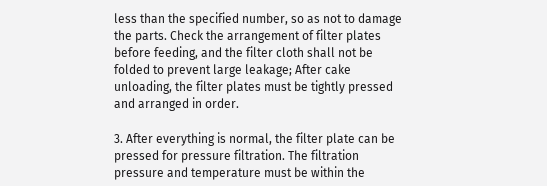less than the specified number, so as not to damage the parts. Check the arrangement of filter plates before feeding, and the filter cloth shall not be folded to prevent large leakage; After cake unloading, the filter plates must be tightly pressed and arranged in order.

3. After everything is normal, the filter plate can be pressed for pressure filtration. The filtration pressure and temperature must be within the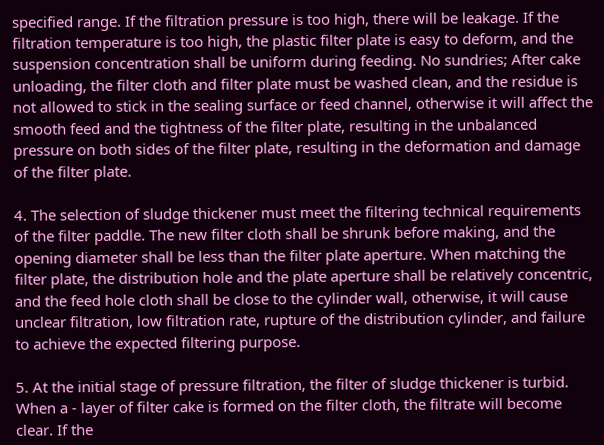specified range. If the filtration pressure is too high, there will be leakage. If the filtration temperature is too high, the plastic filter plate is easy to deform, and the suspension concentration shall be uniform during feeding. No sundries; After cake unloading, the filter cloth and filter plate must be washed clean, and the residue is not allowed to stick in the sealing surface or feed channel, otherwise it will affect the smooth feed and the tightness of the filter plate, resulting in the unbalanced pressure on both sides of the filter plate, resulting in the deformation and damage of the filter plate.

4. The selection of sludge thickener must meet the filtering technical requirements of the filter paddle. The new filter cloth shall be shrunk before making, and the opening diameter shall be less than the filter plate aperture. When matching the filter plate, the distribution hole and the plate aperture shall be relatively concentric, and the feed hole cloth shall be close to the cylinder wall, otherwise, it will cause unclear filtration, low filtration rate, rupture of the distribution cylinder, and failure to achieve the expected filtering purpose.

5. At the initial stage of pressure filtration, the filter of sludge thickener is turbid. When a - layer of filter cake is formed on the filter cloth, the filtrate will become clear. If the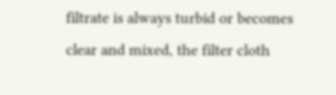filtrate is always turbid or becomes clear and mixed, the filter cloth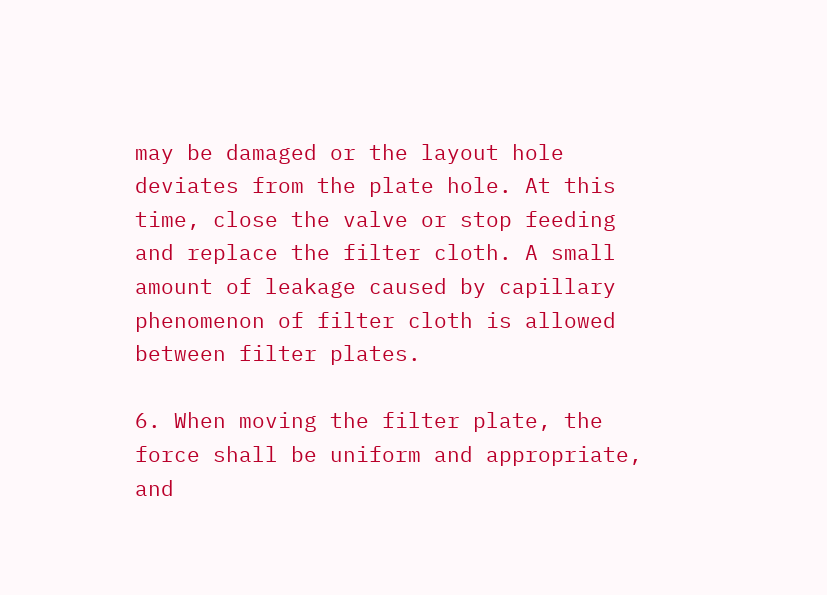may be damaged or the layout hole deviates from the plate hole. At this time, close the valve or stop feeding and replace the filter cloth. A small amount of leakage caused by capillary phenomenon of filter cloth is allowed between filter plates.

6. When moving the filter plate, the force shall be uniform and appropriate, and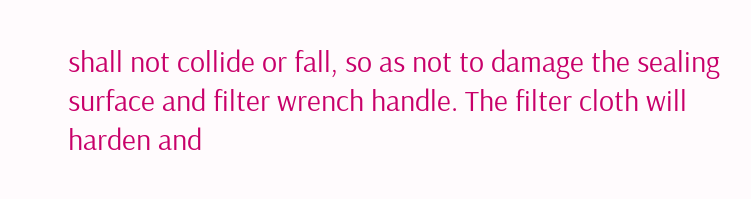shall not collide or fall, so as not to damage the sealing surface and filter wrench handle. The filter cloth will harden and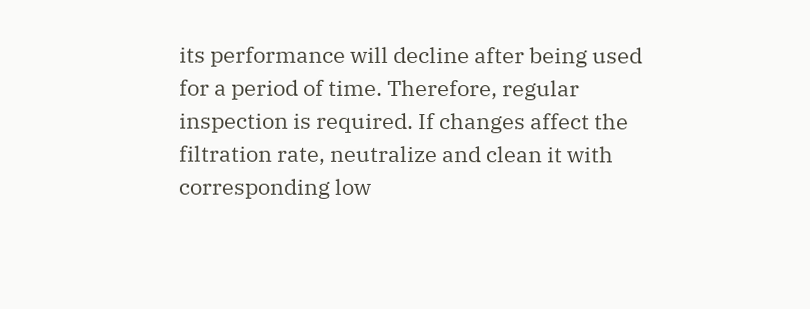its performance will decline after being used for a period of time. Therefore, regular inspection is required. If changes affect the filtration rate, neutralize and clean it with corresponding low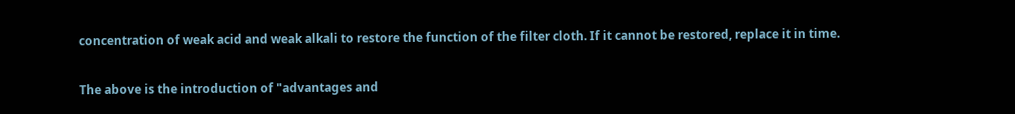concentration of weak acid and weak alkali to restore the function of the filter cloth. If it cannot be restored, replace it in time.

The above is the introduction of "advantages and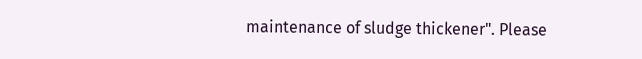maintenance of sludge thickener". Please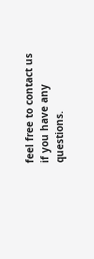feel free to contact us if you have any questions.